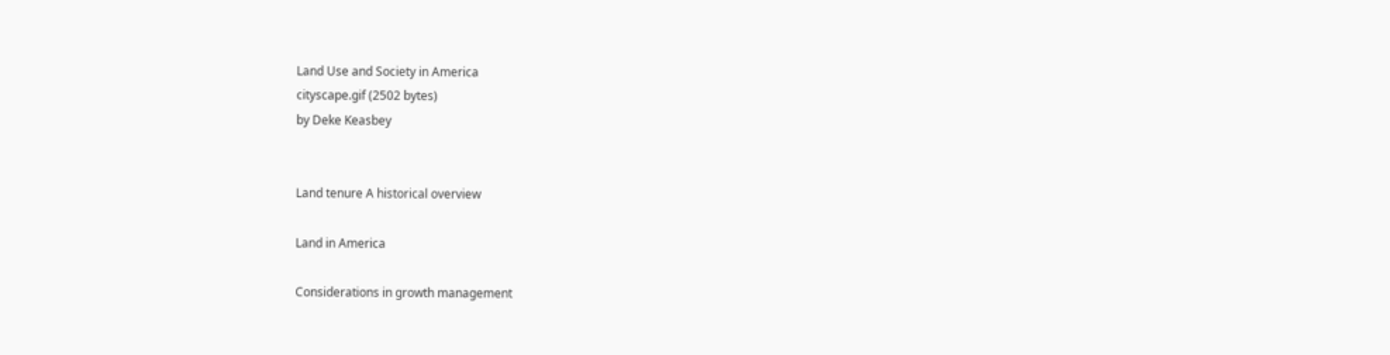Land Use and Society in America
cityscape.gif (2502 bytes)
by Deke Keasbey


Land tenure A historical overview

Land in America

Considerations in growth management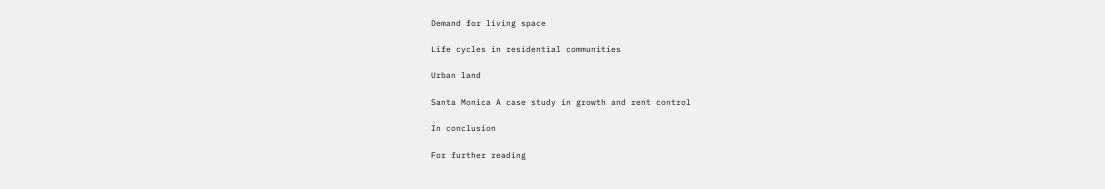Demand for living space

Life cycles in residential communities

Urban land

Santa Monica A case study in growth and rent control

In conclusion

For further reading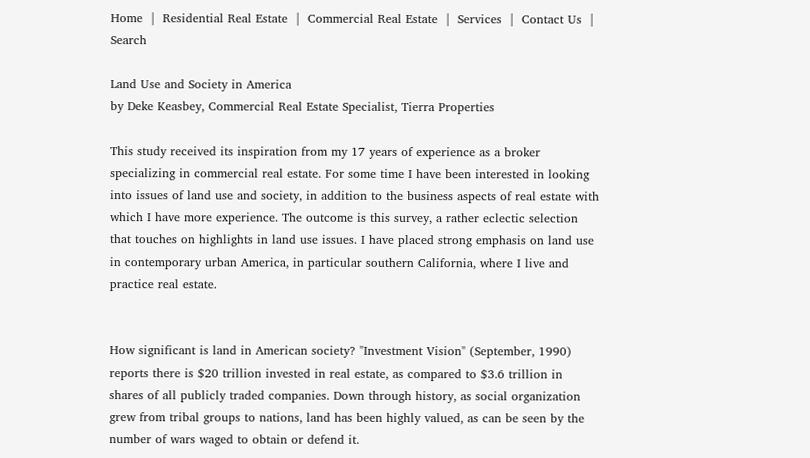Home  |  Residential Real Estate  |  Commercial Real Estate  |  Services  |  Contact Us  |  Search

Land Use and Society in America
by Deke Keasbey, Commercial Real Estate Specialist, Tierra Properties

This study received its inspiration from my 17 years of experience as a broker specializing in commercial real estate. For some time I have been interested in looking into issues of land use and society, in addition to the business aspects of real estate with which I have more experience. The outcome is this survey, a rather eclectic selection that touches on highlights in land use issues. I have placed strong emphasis on land use in contemporary urban America, in particular southern California, where I live and practice real estate.


How significant is land in American society? "Investment Vision" (September, 1990) reports there is $20 trillion invested in real estate, as compared to $3.6 trillion in shares of all publicly traded companies. Down through history, as social organization grew from tribal groups to nations, land has been highly valued, as can be seen by the number of wars waged to obtain or defend it.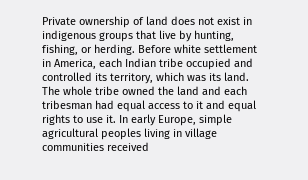Private ownership of land does not exist in indigenous groups that live by hunting, fishing, or herding. Before white settlement in America, each Indian tribe occupied and controlled its territory, which was its land. The whole tribe owned the land and each tribesman had equal access to it and equal rights to use it. In early Europe, simple agricultural peoples living in village communities received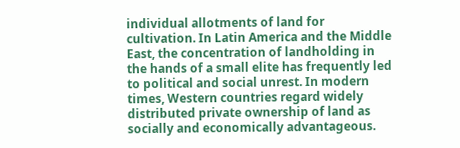individual allotments of land for cultivation. In Latin America and the Middle East, the concentration of landholding in the hands of a small elite has frequently led to political and social unrest. In modern times, Western countries regard widely distributed private ownership of land as socially and economically advantageous.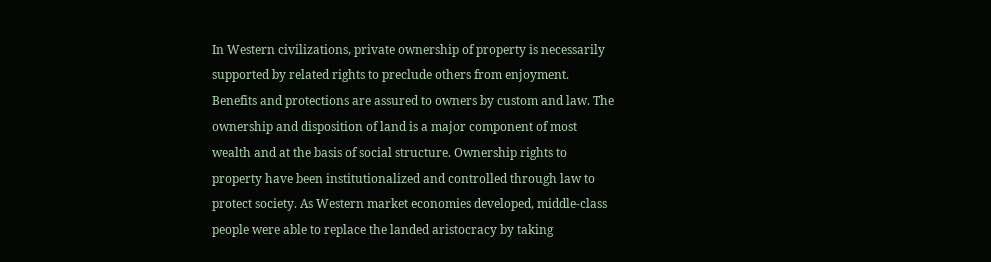In Western civilizations, private ownership of property is necessarily supported by related rights to preclude others from enjoyment. Benefits and protections are assured to owners by custom and law. The ownership and disposition of land is a major component of most wealth and at the basis of social structure. Ownership rights to property have been institutionalized and controlled through law to protect society. As Western market economies developed, middle-class people were able to replace the landed aristocracy by taking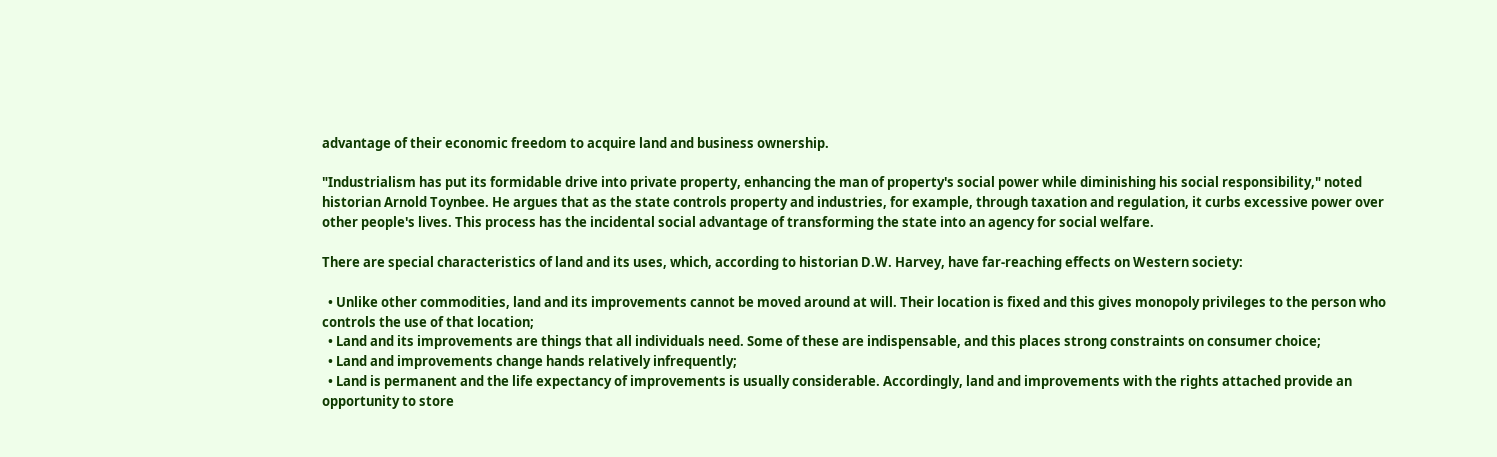advantage of their economic freedom to acquire land and business ownership.

"Industrialism has put its formidable drive into private property, enhancing the man of property's social power while diminishing his social responsibility," noted historian Arnold Toynbee. He argues that as the state controls property and industries, for example, through taxation and regulation, it curbs excessive power over other people's lives. This process has the incidental social advantage of transforming the state into an agency for social welfare.

There are special characteristics of land and its uses, which, according to historian D.W. Harvey, have far-reaching effects on Western society:

  • Unlike other commodities, land and its improvements cannot be moved around at will. Their location is fixed and this gives monopoly privileges to the person who controls the use of that location;
  • Land and its improvements are things that all individuals need. Some of these are indispensable, and this places strong constraints on consumer choice;
  • Land and improvements change hands relatively infrequently;
  • Land is permanent and the life expectancy of improvements is usually considerable. Accordingly, land and improvements with the rights attached provide an opportunity to store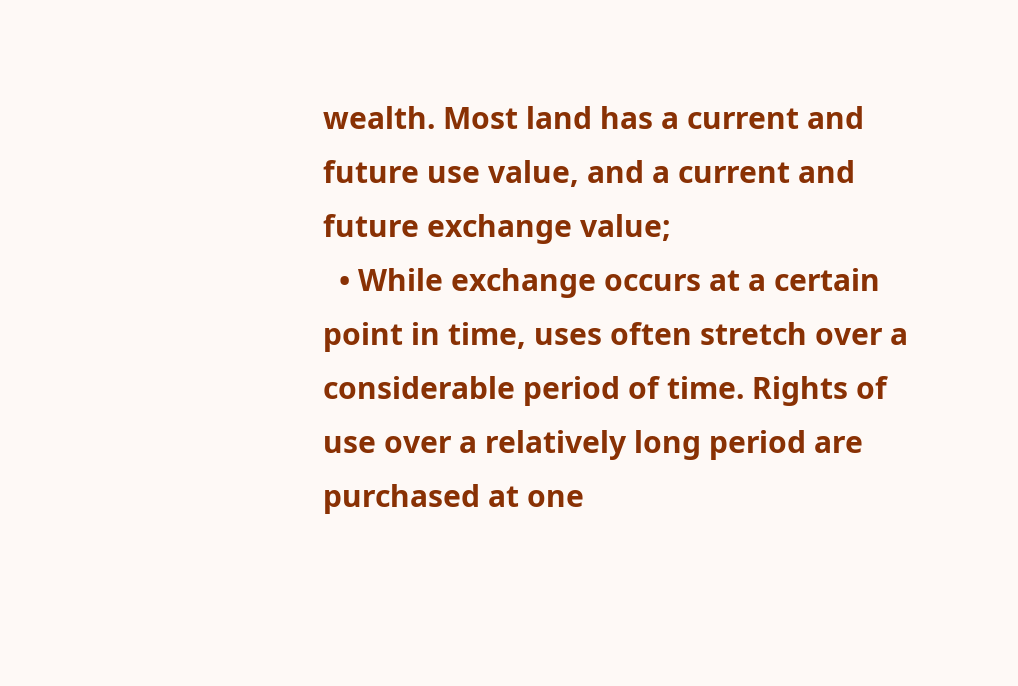wealth. Most land has a current and future use value, and a current and future exchange value;
  • While exchange occurs at a certain point in time, uses often stretch over a considerable period of time. Rights of use over a relatively long period are purchased at one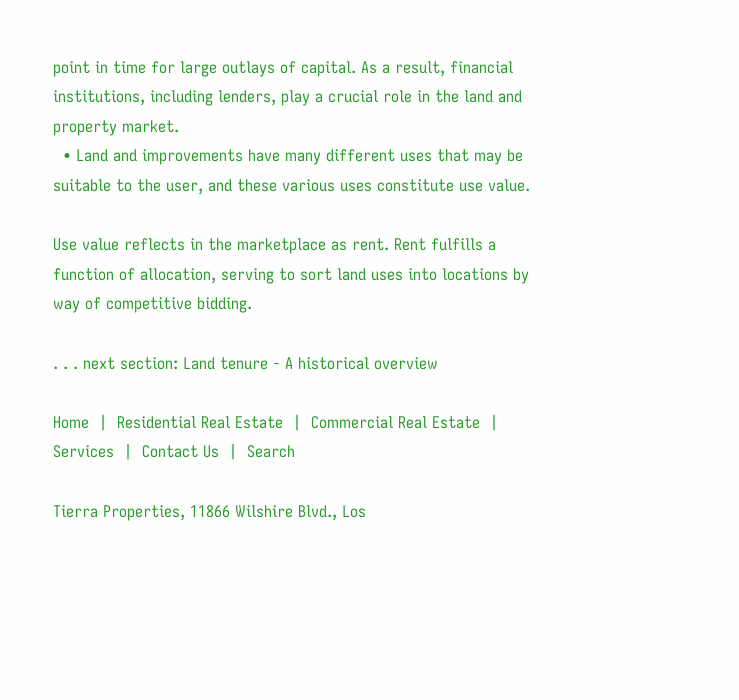point in time for large outlays of capital. As a result, financial institutions, including lenders, play a crucial role in the land and property market.
  • Land and improvements have many different uses that may be suitable to the user, and these various uses constitute use value.

Use value reflects in the marketplace as rent. Rent fulfills a function of allocation, serving to sort land uses into locations by way of competitive bidding.

. . . next section: Land tenure - A historical overview

Home  |  Residential Real Estate  |  Commercial Real Estate  |  Services  |  Contact Us  |  Search

Tierra Properties, 11866 Wilshire Blvd., Los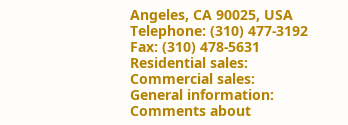Angeles, CA 90025, USA
Telephone: (310) 477-3192   Fax: (310) 478-5631
Residential sales:
Commercial sales:
General information:
Comments about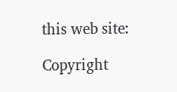this web site:

Copyright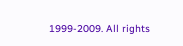1999-2009. All rights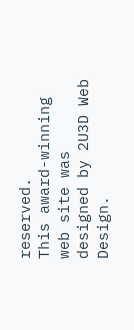reserved.
This award-winning web site was designed by 2U3D Web Design.